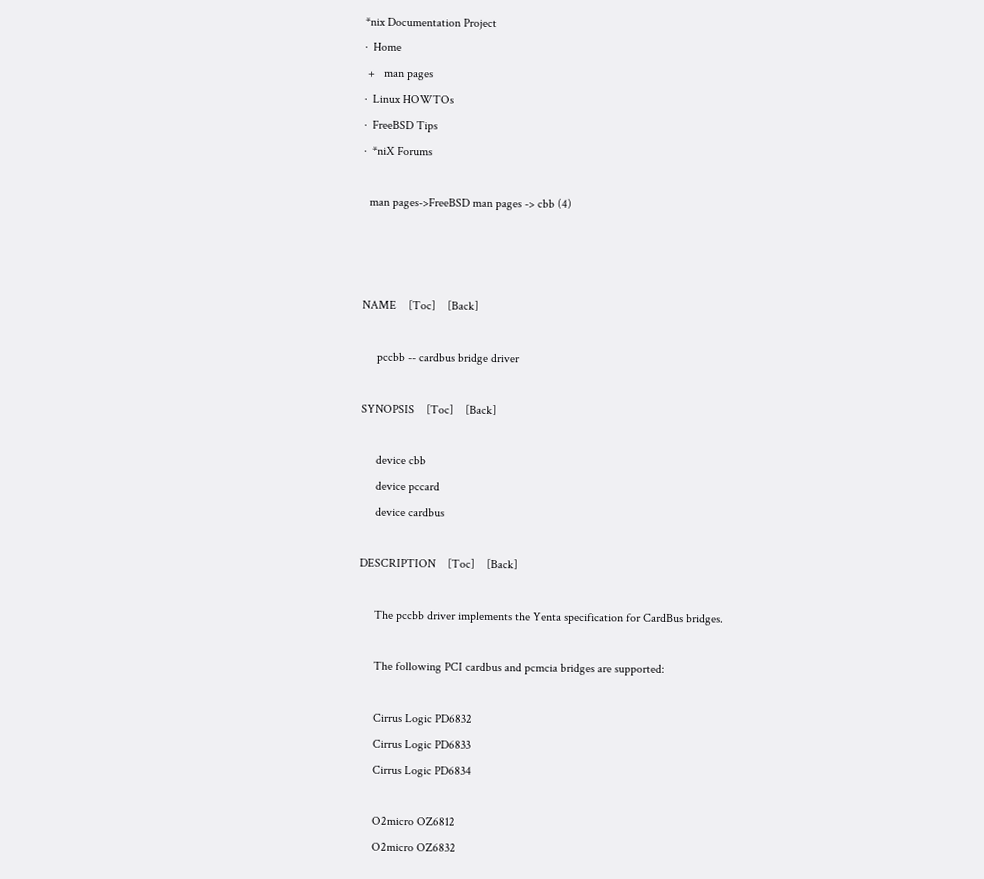*nix Documentation Project
·  Home
 +   man pages
·  Linux HOWTOs
·  FreeBSD Tips
·  *niX Forums

  man pages->FreeBSD man pages -> cbb (4)



NAME    [Toc]    [Back]

     pccbb -- cardbus bridge driver

SYNOPSIS    [Toc]    [Back]

     device cbb
     device pccard
     device cardbus

DESCRIPTION    [Toc]    [Back]

     The pccbb driver implements the Yenta specification for CardBus bridges.

     The following PCI cardbus and pcmcia bridges are supported:

     Cirrus Logic PD6832
     Cirrus Logic PD6833
     Cirrus Logic PD6834

     O2micro OZ6812
     O2micro OZ6832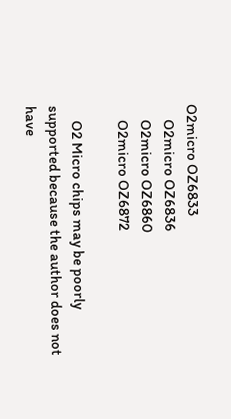O2micro OZ6833
     O2micro OZ6836
     O2micro OZ6860
     O2micro OZ6872

     O2 Micro chips may be poorly supported because the author does not have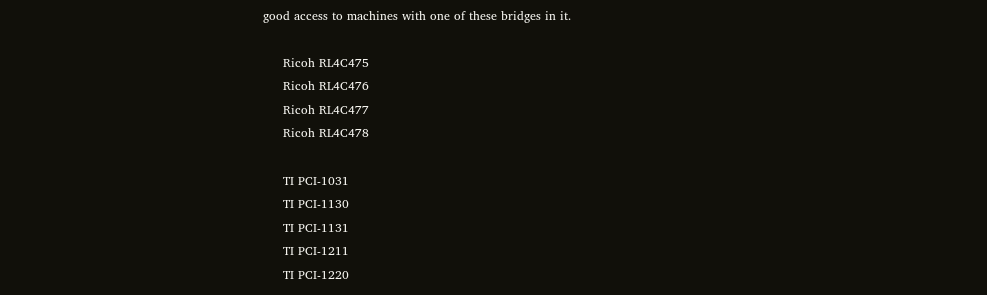good access to machines with one of these bridges in it.

     Ricoh RL4C475
     Ricoh RL4C476
     Ricoh RL4C477
     Ricoh RL4C478

     TI PCI-1031
     TI PCI-1130
     TI PCI-1131
     TI PCI-1211
     TI PCI-1220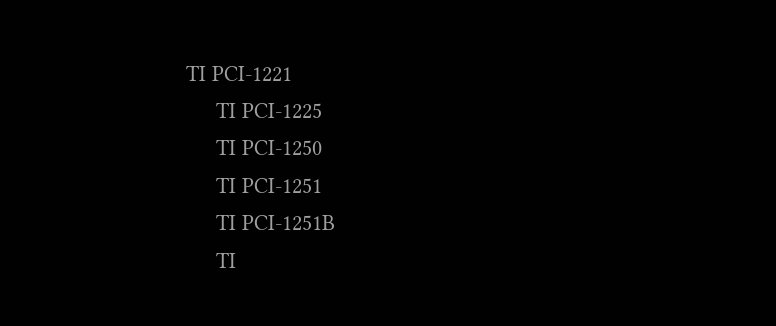TI PCI-1221
     TI PCI-1225
     TI PCI-1250
     TI PCI-1251
     TI PCI-1251B
     TI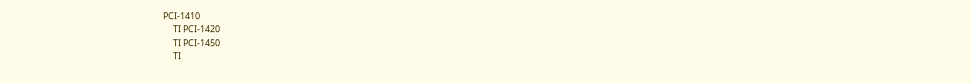PCI-1410
     TI PCI-1420
     TI PCI-1450
     TI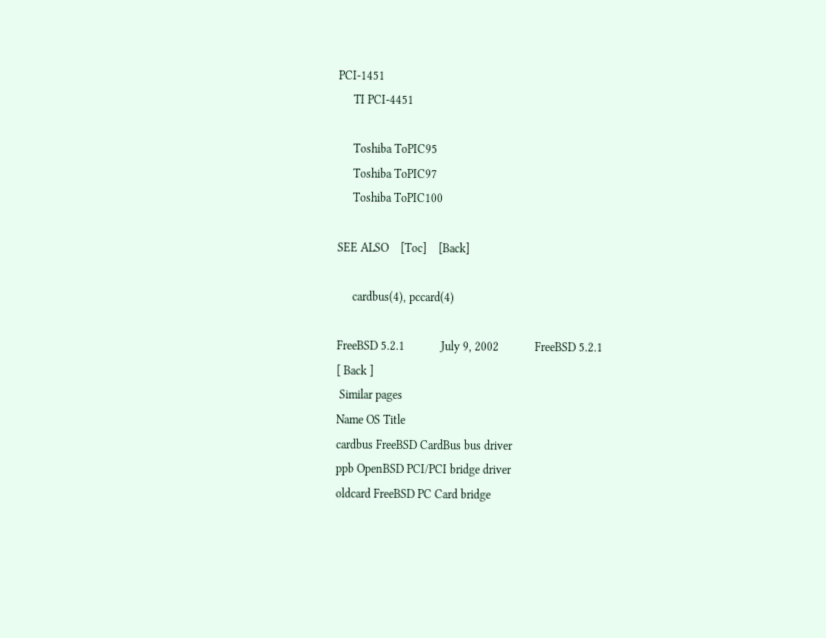PCI-1451
     TI PCI-4451

     Toshiba ToPIC95
     Toshiba ToPIC97
     Toshiba ToPIC100

SEE ALSO    [Toc]    [Back]

     cardbus(4), pccard(4)

FreeBSD 5.2.1            July 9, 2002            FreeBSD 5.2.1
[ Back ]
 Similar pages
Name OS Title
cardbus FreeBSD CardBus bus driver
ppb OpenBSD PCI/PCI bridge driver
oldcard FreeBSD PC Card bridge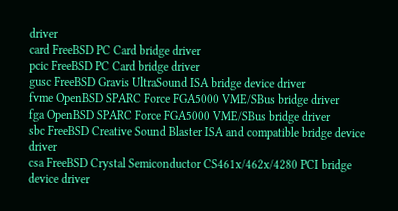driver
card FreeBSD PC Card bridge driver
pcic FreeBSD PC Card bridge driver
gusc FreeBSD Gravis UltraSound ISA bridge device driver
fvme OpenBSD SPARC Force FGA5000 VME/SBus bridge driver
fga OpenBSD SPARC Force FGA5000 VME/SBus bridge driver
sbc FreeBSD Creative Sound Blaster ISA and compatible bridge device driver
csa FreeBSD Crystal Semiconductor CS461x/462x/4280 PCI bridge device driver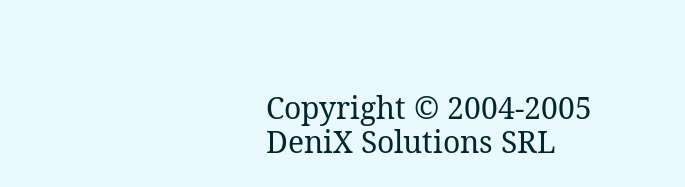Copyright © 2004-2005 DeniX Solutions SRL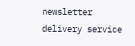newsletter delivery service